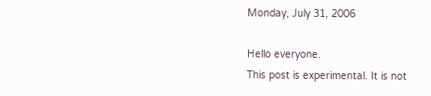Monday, July 31, 2006

Hello everyone.
This post is experimental. It is not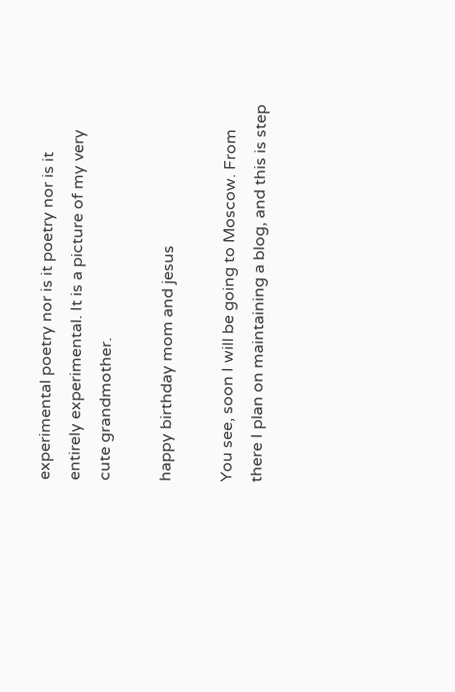experimental poetry nor is it poetry nor is it entirely experimental. It is a picture of my very cute grandmother.

happy birthday mom and jesus

You see, soon I will be going to Moscow. From there I plan on maintaining a blog, and this is step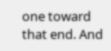one toward that end. And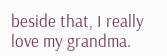beside that, I really love my grandma.